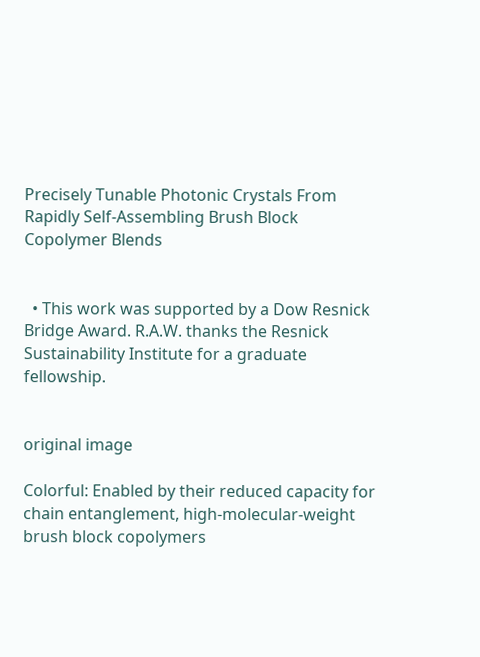Precisely Tunable Photonic Crystals From Rapidly Self-Assembling Brush Block Copolymer Blends


  • This work was supported by a Dow Resnick Bridge Award. R.A.W. thanks the Resnick Sustainability Institute for a graduate fellowship.


original image

Colorful: Enabled by their reduced capacity for chain entanglement, high-molecular-weight brush block copolymers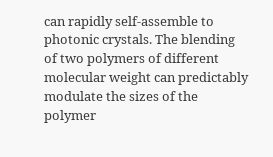can rapidly self-assemble to photonic crystals. The blending of two polymers of different molecular weight can predictably modulate the sizes of the polymer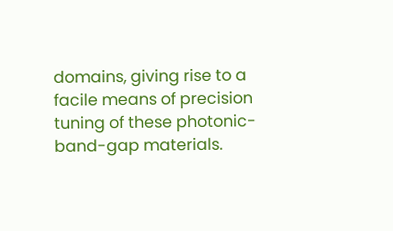domains, giving rise to a facile means of precision tuning of these photonic-band-gap materials.